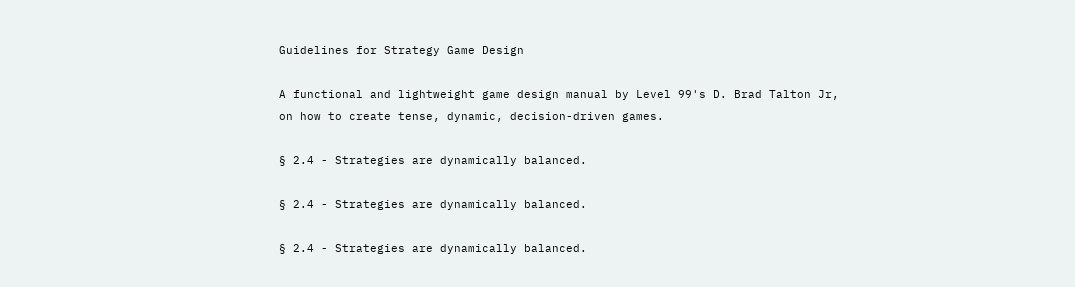Guidelines for Strategy Game Design

A functional and lightweight game design manual by Level 99's D. Brad Talton Jr,
on how to create tense, dynamic, decision-driven games.

§ 2.4 - Strategies are dynamically balanced.

§ 2.4 - Strategies are dynamically balanced.

§ 2.4 - Strategies are dynamically balanced.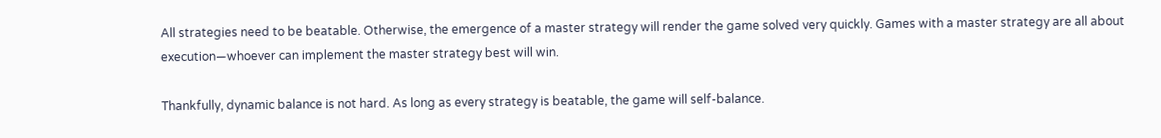All strategies need to be beatable. Otherwise, the emergence of a master strategy will render the game solved very quickly. Games with a master strategy are all about execution—whoever can implement the master strategy best will win.

Thankfully, dynamic balance is not hard. As long as every strategy is beatable, the game will self-balance.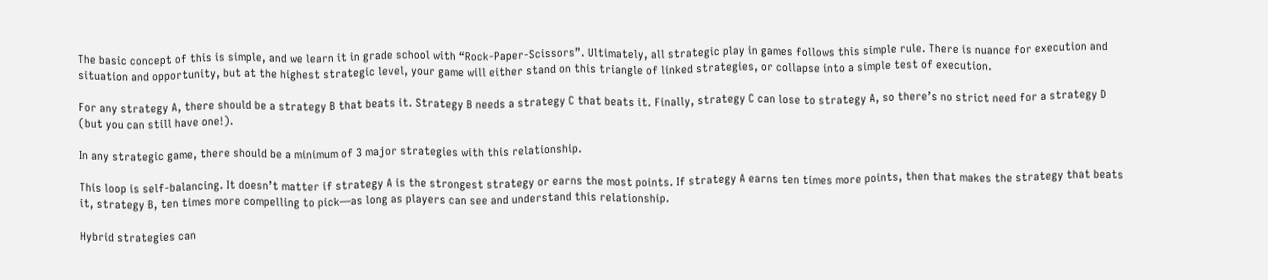The basic concept of this is simple, and we learn it in grade school with “Rock-Paper-Scissors”. Ultimately, all strategic play in games follows this simple rule. There is nuance for execution and situation and opportunity, but at the highest strategic level, your game will either stand on this triangle of linked strategies, or collapse into a simple test of execution.

For any strategy A, there should be a strategy B that beats it. Strategy B needs a strategy C that beats it. Finally, strategy C can lose to strategy A, so there’s no strict need for a strategy D (but you can still have one!).

In any strategic game, there should be a minimum of 3 major strategies with this relationship.

This loop is self-balancing. It doesn’t matter if strategy A is the strongest strategy or earns the most points. If strategy A earns ten times more points, then that makes the strategy that beats it, strategy B, ten times more compelling to pick—as long as players can see and understand this relationship.

Hybrid strategies can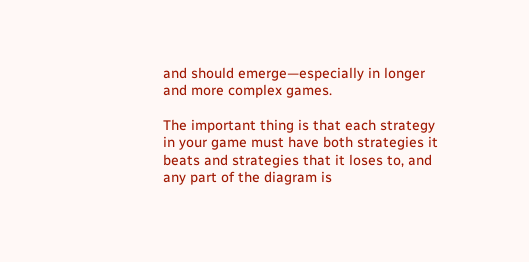and should emerge—especially in longer and more complex games.

The important thing is that each strategy in your game must have both strategies it beats and strategies that it loses to, and any part of the diagram is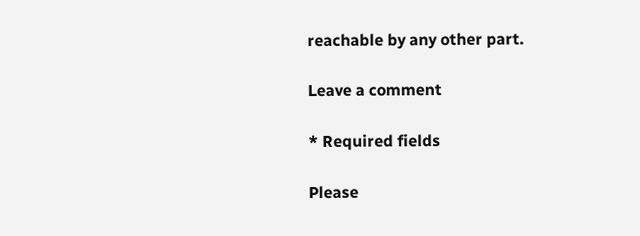reachable by any other part.

Leave a comment

* Required fields

Please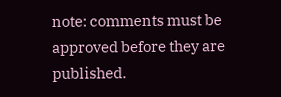note: comments must be approved before they are published.